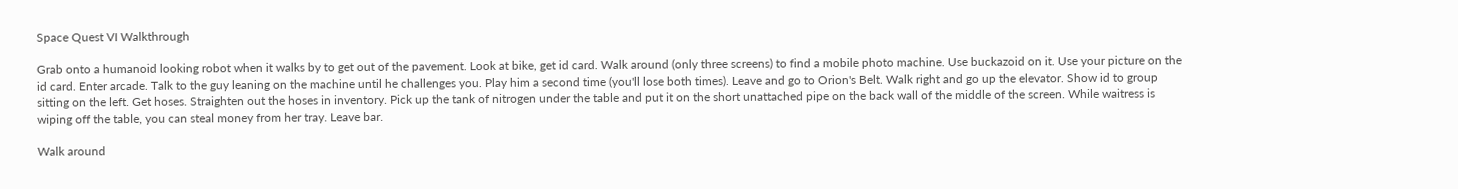Space Quest VI Walkthrough

Grab onto a humanoid looking robot when it walks by to get out of the pavement. Look at bike, get id card. Walk around (only three screens) to find a mobile photo machine. Use buckazoid on it. Use your picture on the id card. Enter arcade. Talk to the guy leaning on the machine until he challenges you. Play him a second time (you'll lose both times). Leave and go to Orion's Belt. Walk right and go up the elevator. Show id to group sitting on the left. Get hoses. Straighten out the hoses in inventory. Pick up the tank of nitrogen under the table and put it on the short unattached pipe on the back wall of the middle of the screen. While waitress is wiping off the table, you can steal money from her tray. Leave bar.

Walk around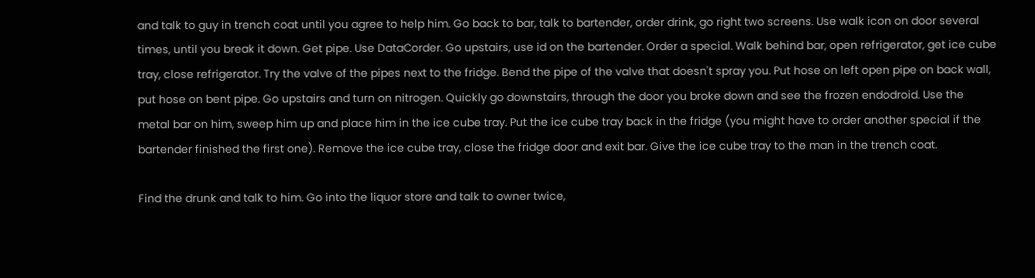and talk to guy in trench coat until you agree to help him. Go back to bar, talk to bartender, order drink, go right two screens. Use walk icon on door several times, until you break it down. Get pipe. Use DataCorder. Go upstairs, use id on the bartender. Order a special. Walk behind bar, open refrigerator, get ice cube tray, close refrigerator. Try the valve of the pipes next to the fridge. Bend the pipe of the valve that doesn't spray you. Put hose on left open pipe on back wall, put hose on bent pipe. Go upstairs and turn on nitrogen. Quickly go downstairs, through the door you broke down and see the frozen endodroid. Use the metal bar on him, sweep him up and place him in the ice cube tray. Put the ice cube tray back in the fridge (you might have to order another special if the bartender finished the first one). Remove the ice cube tray, close the fridge door and exit bar. Give the ice cube tray to the man in the trench coat.

Find the drunk and talk to him. Go into the liquor store and talk to owner twice,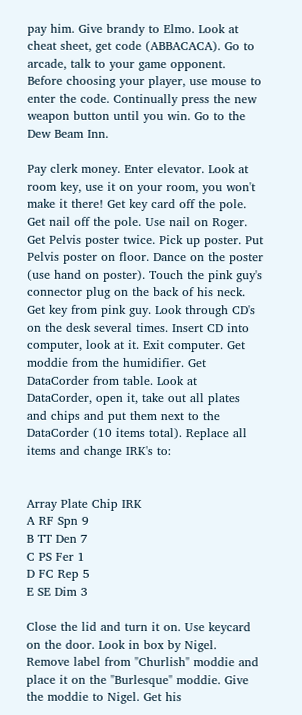pay him. Give brandy to Elmo. Look at cheat sheet, get code (ABBACACA). Go to arcade, talk to your game opponent. Before choosing your player, use mouse to enter the code. Continually press the new weapon button until you win. Go to the Dew Beam Inn.

Pay clerk money. Enter elevator. Look at room key, use it on your room, you won't make it there! Get key card off the pole. Get nail off the pole. Use nail on Roger. Get Pelvis poster twice. Pick up poster. Put Pelvis poster on floor. Dance on the poster (use hand on poster). Touch the pink guy's connector plug on the back of his neck. Get key from pink guy. Look through CD's on the desk several times. Insert CD into computer, look at it. Exit computer. Get moddie from the humidifier. Get DataCorder from table. Look at DataCorder, open it, take out all plates and chips and put them next to the DataCorder (10 items total). Replace all items and change IRK's to:


Array Plate Chip IRK
A RF Spn 9
B TT Den 7
C PS Fer 1
D FC Rep 5
E SE Dim 3

Close the lid and turn it on. Use keycard on the door. Look in box by Nigel. Remove label from "Churlish" moddie and place it on the "Burlesque" moddie. Give the moddie to Nigel. Get his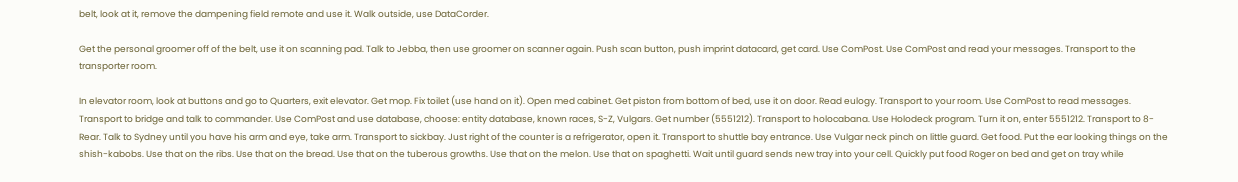belt, look at it, remove the dampening field remote and use it. Walk outside, use DataCorder.

Get the personal groomer off of the belt, use it on scanning pad. Talk to Jebba, then use groomer on scanner again. Push scan button, push imprint datacard, get card. Use ComPost. Use ComPost and read your messages. Transport to the transporter room.

In elevator room, look at buttons and go to Quarters, exit elevator. Get mop. Fix toilet (use hand on it). Open med cabinet. Get piston from bottom of bed, use it on door. Read eulogy. Transport to your room. Use ComPost to read messages. Transport to bridge and talk to commander. Use ComPost and use database, choose: entity database, known races, S-Z, Vulgars. Get number (5551212). Transport to holocabana. Use Holodeck program. Turn it on, enter 5551212. Transport to 8-Rear. Talk to Sydney until you have his arm and eye, take arm. Transport to sickbay. Just right of the counter is a refrigerator, open it. Transport to shuttle bay entrance. Use Vulgar neck pinch on little guard. Get food. Put the ear looking things on the shish-kabobs. Use that on the ribs. Use that on the bread. Use that on the tuberous growths. Use that on the melon. Use that on spaghetti. Wait until guard sends new tray into your cell. Quickly put food Roger on bed and get on tray while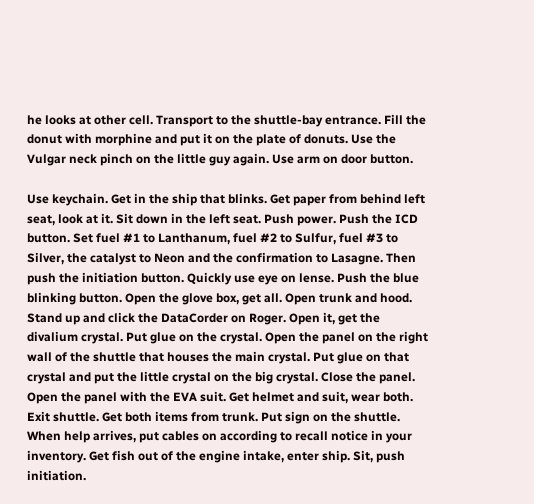he looks at other cell. Transport to the shuttle-bay entrance. Fill the donut with morphine and put it on the plate of donuts. Use the Vulgar neck pinch on the little guy again. Use arm on door button.

Use keychain. Get in the ship that blinks. Get paper from behind left seat, look at it. Sit down in the left seat. Push power. Push the ICD button. Set fuel #1 to Lanthanum, fuel #2 to Sulfur, fuel #3 to Silver, the catalyst to Neon and the confirmation to Lasagne. Then push the initiation button. Quickly use eye on lense. Push the blue blinking button. Open the glove box, get all. Open trunk and hood. Stand up and click the DataCorder on Roger. Open it, get the divalium crystal. Put glue on the crystal. Open the panel on the right wall of the shuttle that houses the main crystal. Put glue on that crystal and put the little crystal on the big crystal. Close the panel. Open the panel with the EVA suit. Get helmet and suit, wear both. Exit shuttle. Get both items from trunk. Put sign on the shuttle. When help arrives, put cables on according to recall notice in your inventory. Get fish out of the engine intake, enter ship. Sit, push initiation.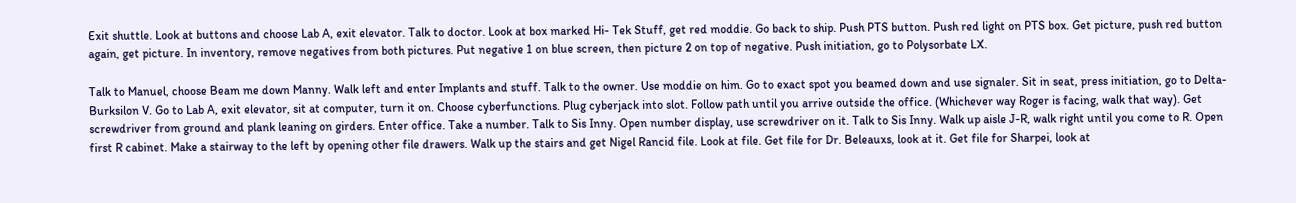Exit shuttle. Look at buttons and choose Lab A, exit elevator. Talk to doctor. Look at box marked Hi- Tek Stuff, get red moddie. Go back to ship. Push PTS button. Push red light on PTS box. Get picture, push red button again, get picture. In inventory, remove negatives from both pictures. Put negative 1 on blue screen, then picture 2 on top of negative. Push initiation, go to Polysorbate LX.

Talk to Manuel, choose Beam me down Manny. Walk left and enter Implants and stuff. Talk to the owner. Use moddie on him. Go to exact spot you beamed down and use signaler. Sit in seat, press initiation, go to Delta-Burksilon V. Go to Lab A, exit elevator, sit at computer, turn it on. Choose cyberfunctions. Plug cyberjack into slot. Follow path until you arrive outside the office. (Whichever way Roger is facing, walk that way). Get screwdriver from ground and plank leaning on girders. Enter office. Take a number. Talk to Sis Inny. Open number display, use screwdriver on it. Talk to Sis Inny. Walk up aisle J-R, walk right until you come to R. Open first R cabinet. Make a stairway to the left by opening other file drawers. Walk up the stairs and get Nigel Rancid file. Look at file. Get file for Dr. Beleauxs, look at it. Get file for Sharpei, look at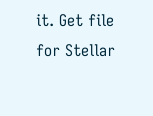it. Get file for Stellar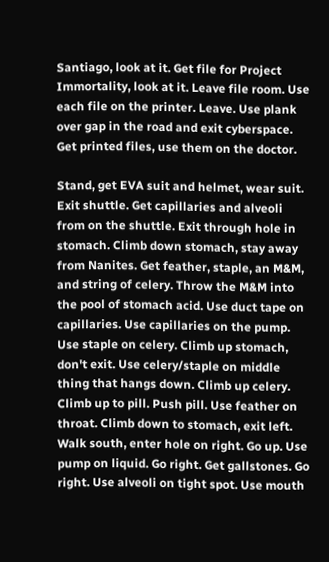Santiago, look at it. Get file for Project Immortality, look at it. Leave file room. Use each file on the printer. Leave. Use plank over gap in the road and exit cyberspace. Get printed files, use them on the doctor.

Stand, get EVA suit and helmet, wear suit. Exit shuttle. Get capillaries and alveoli from on the shuttle. Exit through hole in stomach. Climb down stomach, stay away from Nanites. Get feather, staple, an M&M, and string of celery. Throw the M&M into the pool of stomach acid. Use duct tape on capillaries. Use capillaries on the pump. Use staple on celery. Climb up stomach, don't exit. Use celery/staple on middle thing that hangs down. Climb up celery. Climb up to pill. Push pill. Use feather on throat. Climb down to stomach, exit left. Walk south, enter hole on right. Go up. Use pump on liquid. Go right. Get gallstones. Go right. Use alveoli on tight spot. Use mouth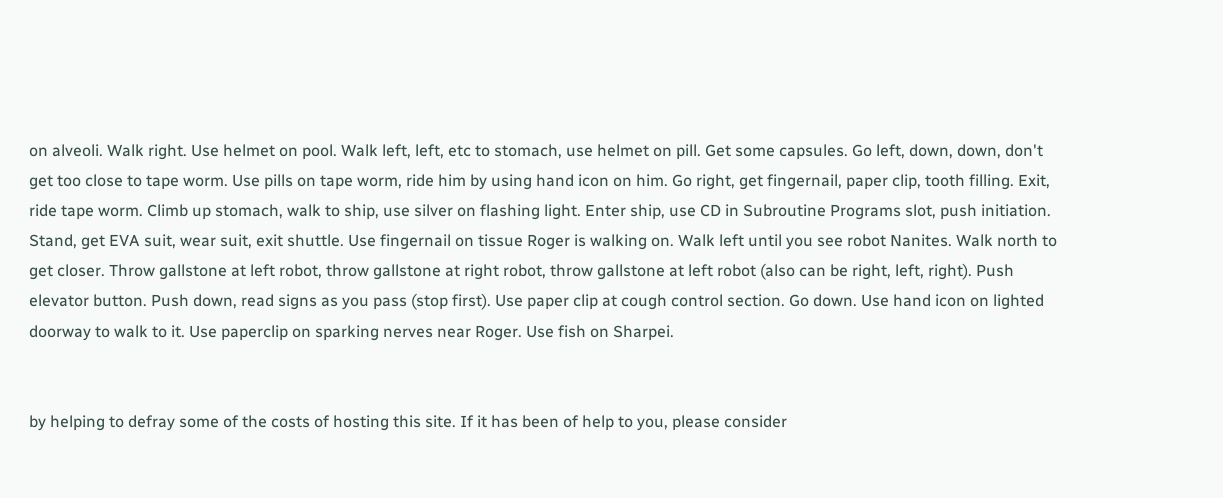on alveoli. Walk right. Use helmet on pool. Walk left, left, etc to stomach, use helmet on pill. Get some capsules. Go left, down, down, don't get too close to tape worm. Use pills on tape worm, ride him by using hand icon on him. Go right, get fingernail, paper clip, tooth filling. Exit, ride tape worm. Climb up stomach, walk to ship, use silver on flashing light. Enter ship, use CD in Subroutine Programs slot, push initiation. Stand, get EVA suit, wear suit, exit shuttle. Use fingernail on tissue Roger is walking on. Walk left until you see robot Nanites. Walk north to get closer. Throw gallstone at left robot, throw gallstone at right robot, throw gallstone at left robot (also can be right, left, right). Push elevator button. Push down, read signs as you pass (stop first). Use paper clip at cough control section. Go down. Use hand icon on lighted doorway to walk to it. Use paperclip on sparking nerves near Roger. Use fish on Sharpei.


by helping to defray some of the costs of hosting this site. If it has been of help to you, please consider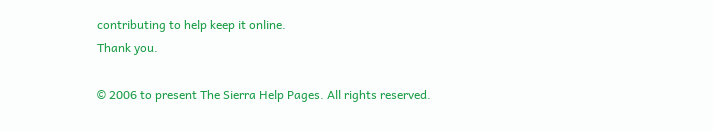contributing to help keep it online.
Thank you.

© 2006 to present The Sierra Help Pages. All rights reserved.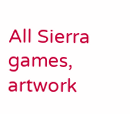All Sierra games, artwork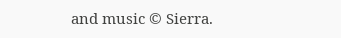and music © Sierra.